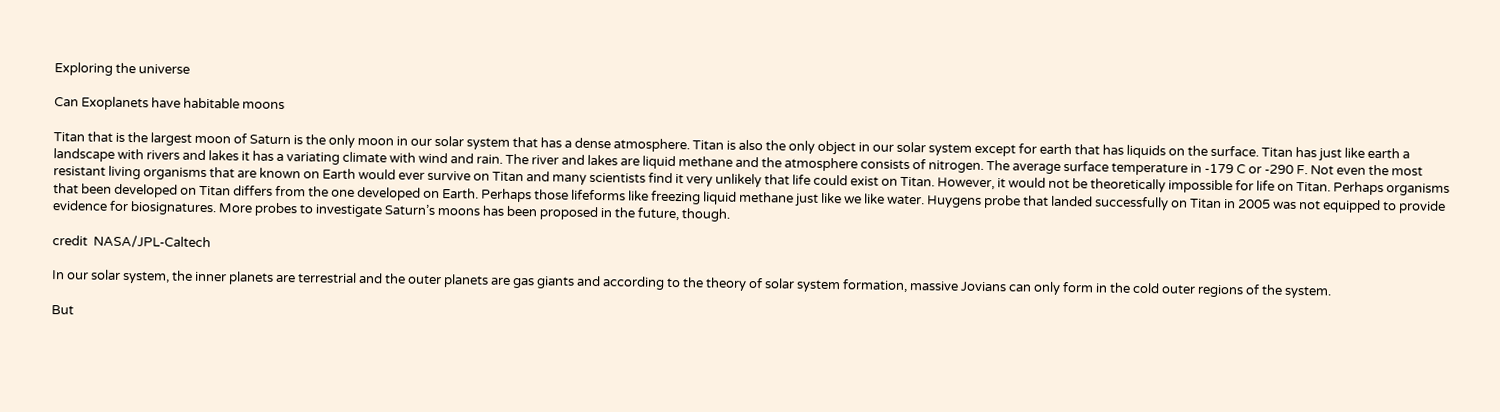Exploring the universe

Can Exoplanets have habitable moons

Titan that is the largest moon of Saturn is the only moon in our solar system that has a dense atmosphere. Titan is also the only object in our solar system except for earth that has liquids on the surface. Titan has just like earth a landscape with rivers and lakes it has a variating climate with wind and rain. The river and lakes are liquid methane and the atmosphere consists of nitrogen. The average surface temperature in -179 C or -290 F. Not even the most resistant living organisms that are known on Earth would ever survive on Titan and many scientists find it very unlikely that life could exist on Titan. However, it would not be theoretically impossible for life on Titan. Perhaps organisms that been developed on Titan differs from the one developed on Earth. Perhaps those lifeforms like freezing liquid methane just like we like water. Huygens probe that landed successfully on Titan in 2005 was not equipped to provide evidence for biosignatures. More probes to investigate Saturn’s moons has been proposed in the future, though.

credit  NASA/JPL-Caltech

In our solar system, the inner planets are terrestrial and the outer planets are gas giants and according to the theory of solar system formation, massive Jovians can only form in the cold outer regions of the system.

But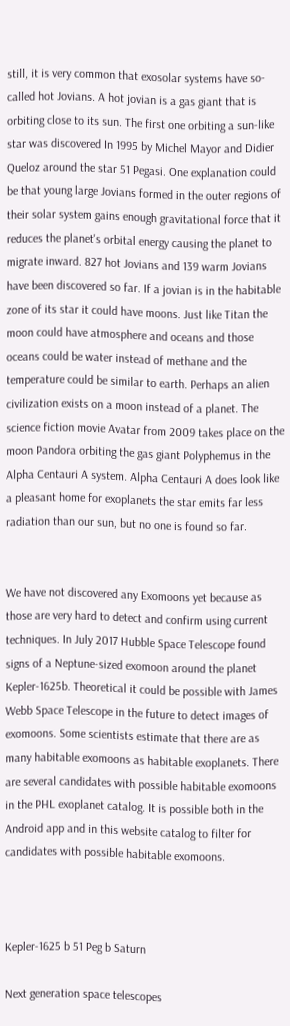still, it is very common that exosolar systems have so-called hot Jovians. A hot jovian is a gas giant that is orbiting close to its sun. The first one orbiting a sun-like star was discovered In 1995 by Michel Mayor and Didier Queloz around the star 51 Pegasi. One explanation could be that young large Jovians formed in the outer regions of their solar system gains enough gravitational force that it reduces the planet's orbital energy causing the planet to migrate inward. 827 hot Jovians and 139 warm Jovians have been discovered so far. If a jovian is in the habitable zone of its star it could have moons. Just like Titan the moon could have atmosphere and oceans and those oceans could be water instead of methane and the temperature could be similar to earth. Perhaps an alien civilization exists on a moon instead of a planet. The science fiction movie Avatar from 2009 takes place on the moon Pandora orbiting the gas giant Polyphemus in the Alpha Centauri A system. Alpha Centauri A does look like a pleasant home for exoplanets the star emits far less radiation than our sun, but no one is found so far.


We have not discovered any Exomoons yet because as those are very hard to detect and confirm using current techniques. In July 2017 Hubble Space Telescope found signs of a Neptune-sized exomoon around the planet Kepler-1625b. Theoretical it could be possible with James Webb Space Telescope in the future to detect images of exomoons. Some scientists estimate that there are as many habitable exomoons as habitable exoplanets. There are several candidates with possible habitable exomoons in the PHL exoplanet catalog. It is possible both in the Android app and in this website catalog to filter for candidates with possible habitable exomoons.



Kepler-1625 b 51 Peg b Saturn

Next generation space telescopes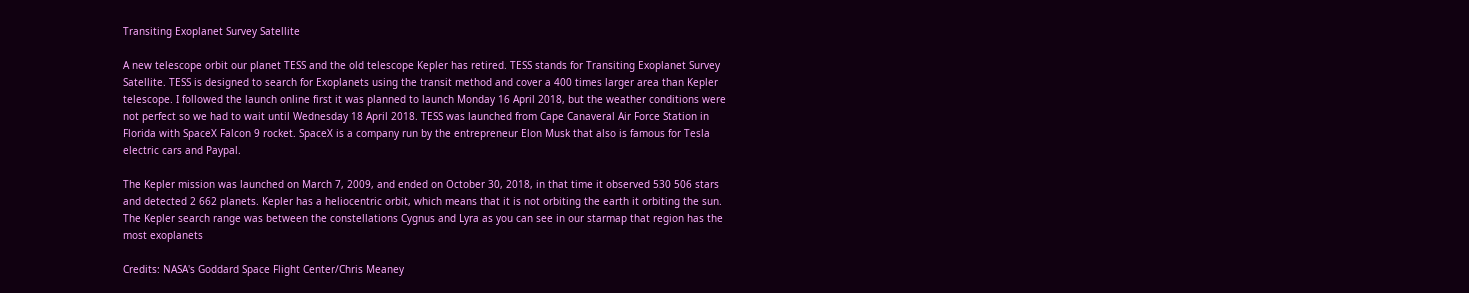Transiting Exoplanet Survey Satellite

A new telescope orbit our planet TESS and the old telescope Kepler has retired. TESS stands for Transiting Exoplanet Survey Satellite. TESS is designed to search for Exoplanets using the transit method and cover a 400 times larger area than Kepler telescope. I followed the launch online first it was planned to launch Monday 16 April 2018, but the weather conditions were not perfect so we had to wait until Wednesday 18 April 2018. TESS was launched from Cape Canaveral Air Force Station in Florida with SpaceX Falcon 9 rocket. SpaceX is a company run by the entrepreneur Elon Musk that also is famous for Tesla electric cars and Paypal.

The Kepler mission was launched on March 7, 2009, and ended on October 30, 2018, in that time it observed 530 506 stars and detected 2 662 planets. Kepler has a heliocentric orbit, which means that it is not orbiting the earth it orbiting the sun. The Kepler search range was between the constellations Cygnus and Lyra as you can see in our starmap that region has the most exoplanets

Credits: NASA's Goddard Space Flight Center/Chris Meaney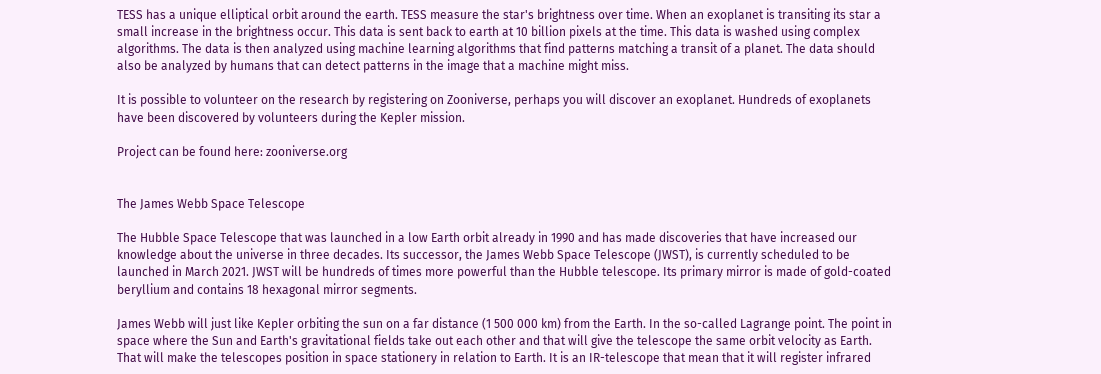TESS has a unique elliptical orbit around the earth. TESS measure the star's brightness over time. When an exoplanet is transiting its star a small increase in the brightness occur. This data is sent back to earth at 10 billion pixels at the time. This data is washed using complex algorithms. The data is then analyzed using machine learning algorithms that find patterns matching a transit of a planet. The data should also be analyzed by humans that can detect patterns in the image that a machine might miss.

It is possible to volunteer on the research by registering on Zooniverse, perhaps you will discover an exoplanet. Hundreds of exoplanets have been discovered by volunteers during the Kepler mission.

Project can be found here: zooniverse.org


The James Webb Space Telescope

The Hubble Space Telescope that was launched in a low Earth orbit already in 1990 and has made discoveries that have increased our knowledge about the universe in three decades. Its successor, the James Webb Space Telescope (JWST), is currently scheduled to be launched in March 2021. JWST will be hundreds of times more powerful than the Hubble telescope. Its primary mirror is made of gold-coated beryllium and contains 18 hexagonal mirror segments.

James Webb will just like Kepler orbiting the sun on a far distance (1 500 000 km) from the Earth. In the so-called Lagrange point. The point in space where the Sun and Earth's gravitational fields take out each other and that will give the telescope the same orbit velocity as Earth. That will make the telescopes position in space stationery in relation to Earth. It is an IR-telescope that mean that it will register infrared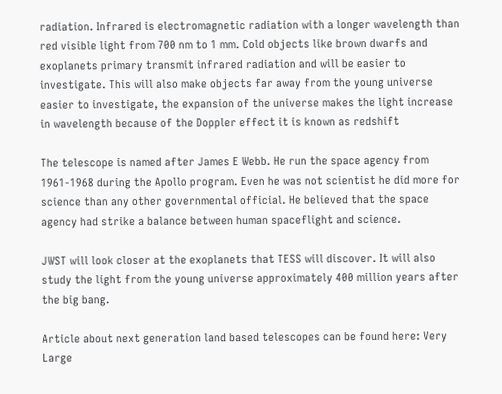radiation. Infrared is electromagnetic radiation with a longer wavelength than red visible light from 700 nm to 1 mm. Cold objects like brown dwarfs and exoplanets primary transmit infrared radiation and will be easier to investigate. This will also make objects far away from the young universe easier to investigate, the expansion of the universe makes the light increase in wavelength because of the Doppler effect it is known as redshift

The telescope is named after James E Webb. He run the space agency from 1961-1968 during the Apollo program. Even he was not scientist he did more for science than any other governmental official. He believed that the space agency had strike a balance between human spaceflight and science.

JWST will look closer at the exoplanets that TESS will discover. It will also study the light from the young universe approximately 400 million years after the big bang.

Article about next generation land based telescopes can be found here: Very Large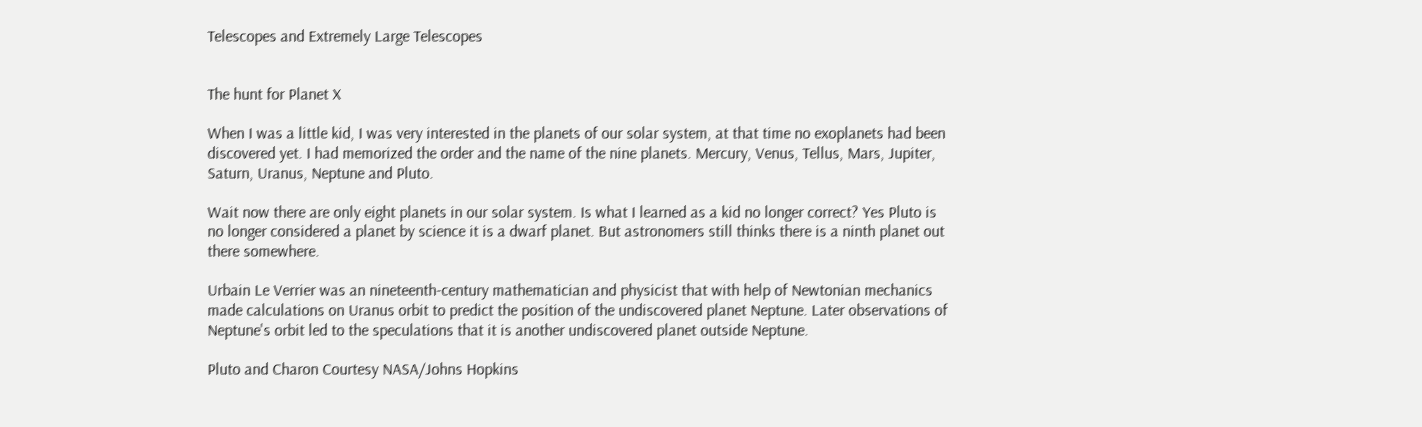Telescopes and Extremely Large Telescopes


The hunt for Planet X

When I was a little kid, I was very interested in the planets of our solar system, at that time no exoplanets had been discovered yet. I had memorized the order and the name of the nine planets. Mercury, Venus, Tellus, Mars, Jupiter, Saturn, Uranus, Neptune and Pluto.

Wait now there are only eight planets in our solar system. Is what I learned as a kid no longer correct? Yes Pluto is no longer considered a planet by science it is a dwarf planet. But astronomers still thinks there is a ninth planet out there somewhere.

Urbain Le Verrier was an nineteenth-century mathematician and physicist that with help of Newtonian mechanics made calculations on Uranus orbit to predict the position of the undiscovered planet Neptune. Later observations of Neptune's orbit led to the speculations that it is another undiscovered planet outside Neptune.

Pluto and Charon Courtesy NASA/Johns Hopkins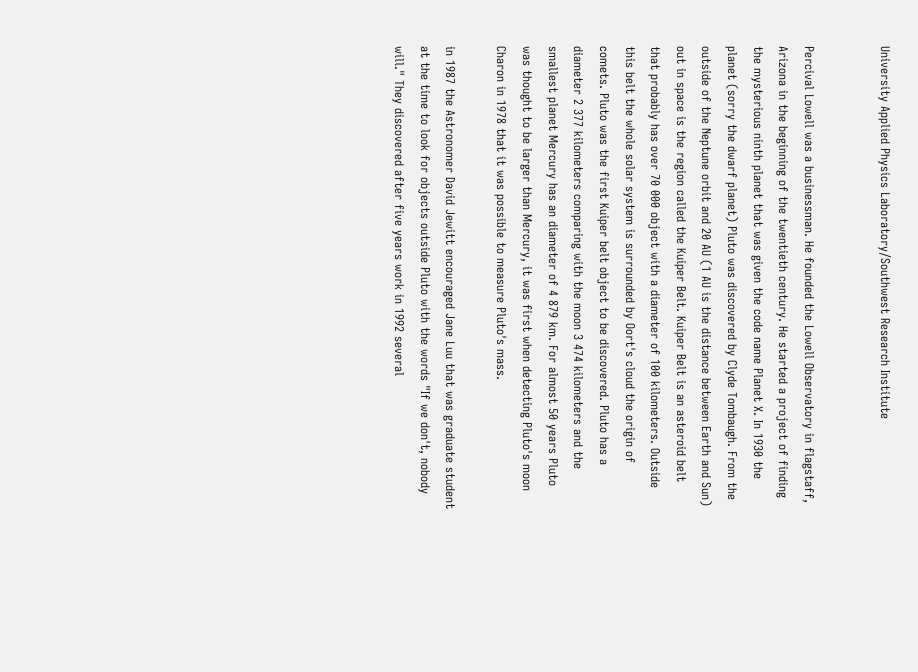University Applied Physics Laboratory/Southwest Research Institute


Percival Lowell was a businessman. He founded the Lowell Observatory in flagstaff, Arizona in the beginning of the twentieth century. He started a project of finding the mysterious ninth planet that was given the code name Planet X. In 1930 the planet (sorry the dwarf planet) Pluto was discovered by Clyde Tombaugh. From the outside of the Neptune orbit and 20 AU (1 AU is the distance between Earth and Sun) out in space is the region called the Kuiper Belt. Kuiper Belt is an asteroid belt that probably has over 70 000 object with a diameter of 100 kilometers. Outside this belt the whole solar system is surrounded by Oort's cloud the origin of comets. Pluto was the first Kuiper belt object to be discovered. Pluto has a diameter 2 377 kilometers comparing with the moon 3 474 kilometers and the smallest planet Mercury has an diameter of 4 879 km. For almost 50 years Pluto was thought to be larger than Mercury, it was first when detecting Pluto's moon Charon in 1978 that it was possible to measure Pluto's mass.

in 1987 the Astronomer David Jewitt encouraged Jane Luu that was graduate student at the time to look for objects outside Pluto with the words "If we don't, nobody will." They discovered after five years work in 1992 several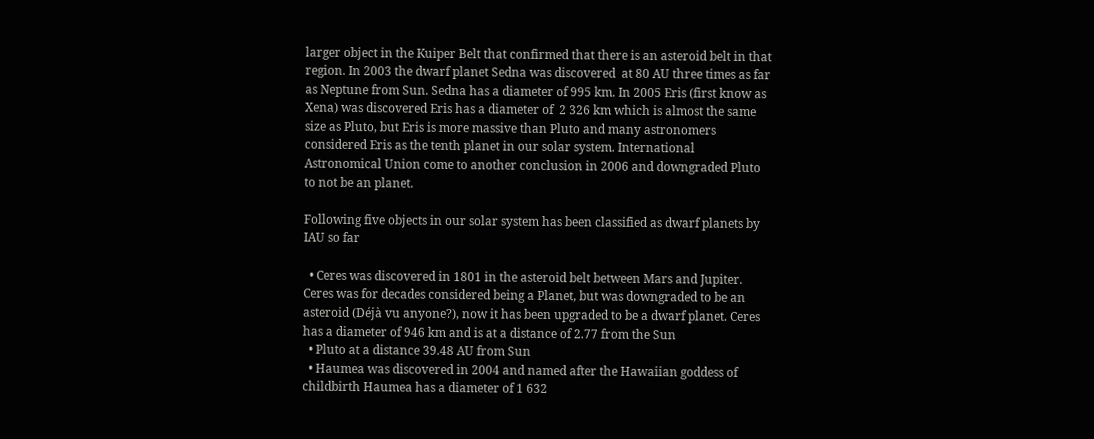larger object in the Kuiper Belt that confirmed that there is an asteroid belt in that region. In 2003 the dwarf planet Sedna was discovered  at 80 AU three times as far as Neptune from Sun. Sedna has a diameter of 995 km. In 2005 Eris (first know as Xena) was discovered Eris has a diameter of  2 326 km which is almost the same size as Pluto, but Eris is more massive than Pluto and many astronomers considered Eris as the tenth planet in our solar system. International Astronomical Union come to another conclusion in 2006 and downgraded Pluto to not be an planet.

Following five objects in our solar system has been classified as dwarf planets by IAU so far

  • Ceres was discovered in 1801 in the asteroid belt between Mars and Jupiter. Ceres was for decades considered being a Planet, but was downgraded to be an asteroid (Déjà vu anyone?), now it has been upgraded to be a dwarf planet. Ceres has a diameter of 946 km and is at a distance of 2.77 from the Sun
  • Pluto at a distance 39.48 AU from Sun
  • Haumea was discovered in 2004 and named after the Hawaiian goddess of childbirth Haumea has a diameter of 1 632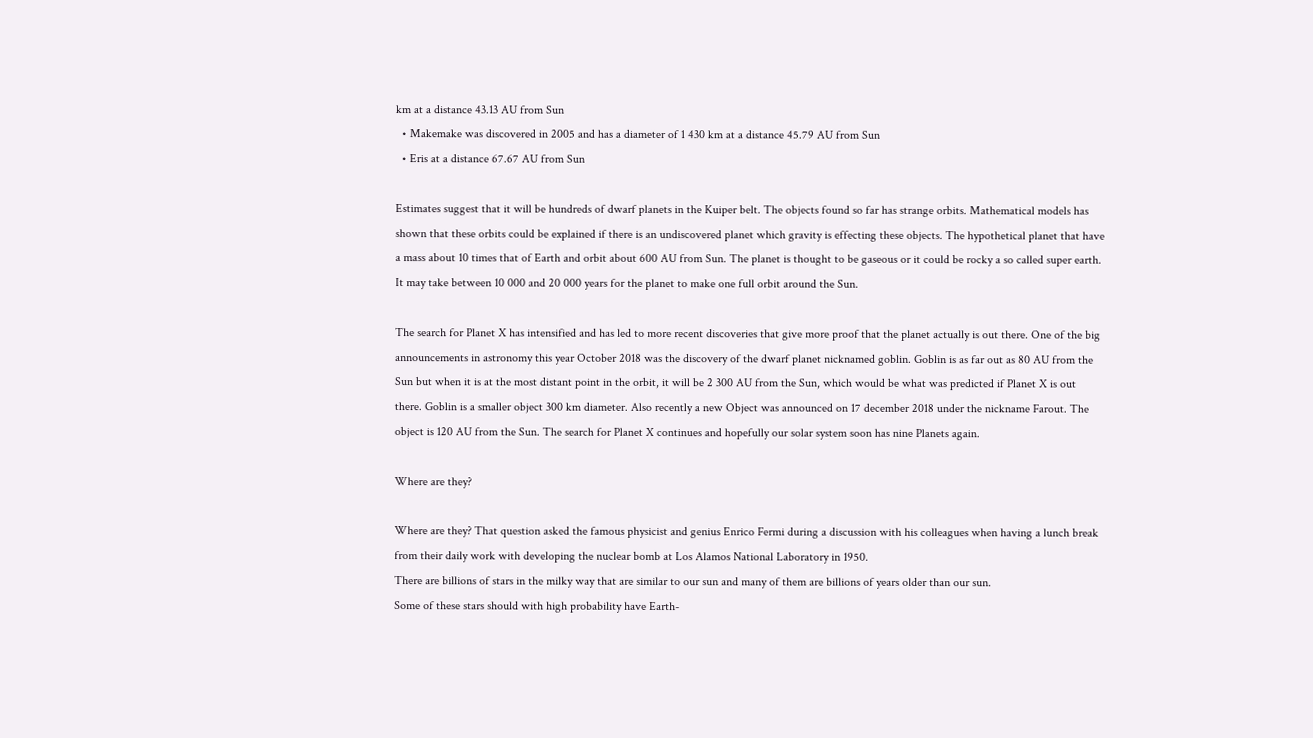km at a distance 43.13 AU from Sun
  • Makemake was discovered in 2005 and has a diameter of 1 430 km at a distance 45.79 AU from Sun
  • Eris at a distance 67.67 AU from Sun

Estimates suggest that it will be hundreds of dwarf planets in the Kuiper belt. The objects found so far has strange orbits. Mathematical models has shown that these orbits could be explained if there is an undiscovered planet which gravity is effecting these objects. The hypothetical planet that have a mass about 10 times that of Earth and orbit about 600 AU from Sun. The planet is thought to be gaseous or it could be rocky a so called super earth. It may take between 10 000 and 20 000 years for the planet to make one full orbit around the Sun.

The search for Planet X has intensified and has led to more recent discoveries that give more proof that the planet actually is out there. One of the big announcements in astronomy this year October 2018 was the discovery of the dwarf planet nicknamed goblin. Goblin is as far out as 80 AU from the Sun but when it is at the most distant point in the orbit, it will be 2 300 AU from the Sun, which would be what was predicted if Planet X is out there. Goblin is a smaller object 300 km diameter. Also recently a new Object was announced on 17 december 2018 under the nickname Farout. The object is 120 AU from the Sun. The search for Planet X continues and hopefully our solar system soon has nine Planets again.

Where are they?

Where are they? That question asked the famous physicist and genius Enrico Fermi during a discussion with his colleagues when having a lunch break from their daily work with developing the nuclear bomb at Los Alamos National Laboratory in 1950.
There are billions of stars in the milky way that are similar to our sun and many of them are billions of years older than our sun.
Some of these stars should with high probability have Earth-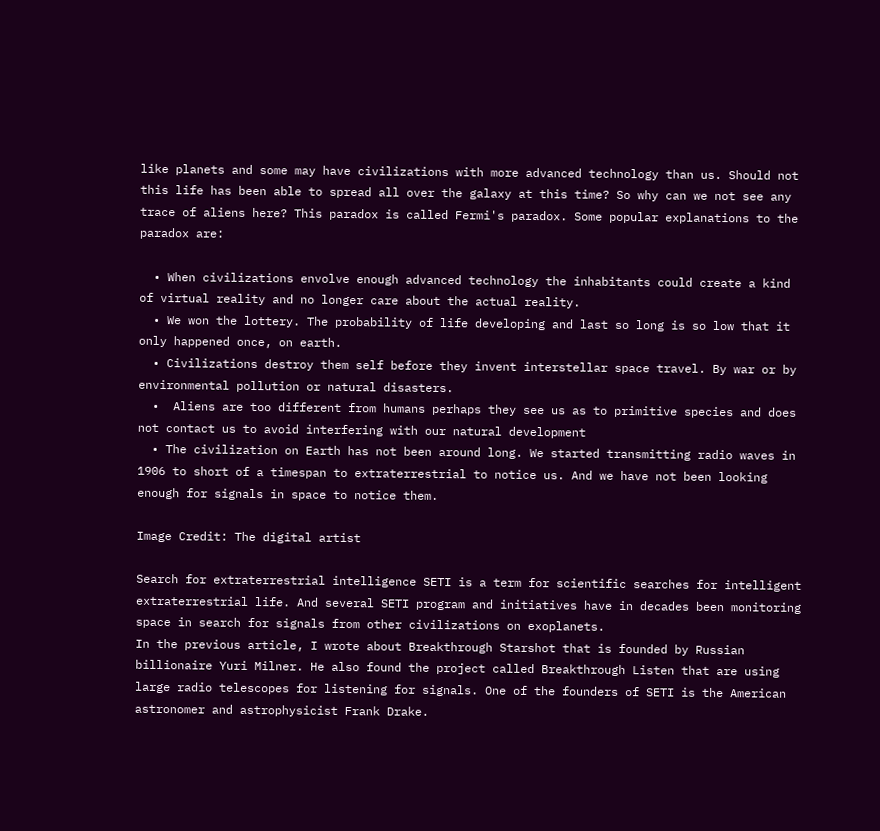like planets and some may have civilizations with more advanced technology than us. Should not this life has been able to spread all over the galaxy at this time? So why can we not see any trace of aliens here? This paradox is called Fermi's paradox. Some popular explanations to the paradox are:

  • When civilizations envolve enough advanced technology the inhabitants could create a kind of virtual reality and no longer care about the actual reality.
  • We won the lottery. The probability of life developing and last so long is so low that it only happened once, on earth.
  • Civilizations destroy them self before they invent interstellar space travel. By war or by environmental pollution or natural disasters.
  •  Aliens are too different from humans perhaps they see us as to primitive species and does not contact us to avoid interfering with our natural development
  • The civilization on Earth has not been around long. We started transmitting radio waves in 1906 to short of a timespan to extraterrestrial to notice us. And we have not been looking enough for signals in space to notice them.

Image Credit: The digital artist

Search for extraterrestrial intelligence SETI is a term for scientific searches for intelligent extraterrestrial life. And several SETI program and initiatives have in decades been monitoring space in search for signals from other civilizations on exoplanets.
In the previous article, I wrote about Breakthrough Starshot that is founded by Russian billionaire Yuri Milner. He also found the project called Breakthrough Listen that are using large radio telescopes for listening for signals. One of the founders of SETI is the American astronomer and astrophysicist Frank Drake.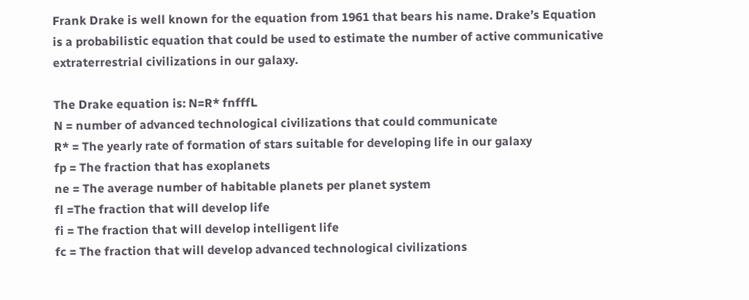Frank Drake is well known for the equation from 1961 that bears his name. Drake’s Equation is a probabilistic equation that could be used to estimate the number of active communicative extraterrestrial civilizations in our galaxy.

The Drake equation is: N=R* fnfffL
N = number of advanced technological civilizations that could communicate
R* = The yearly rate of formation of stars suitable for developing life in our galaxy
fp = The fraction that has exoplanets
ne = The average number of habitable planets per planet system
fl =The fraction that will develop life
fi = The fraction that will develop intelligent life
fc = The fraction that will develop advanced technological civilizations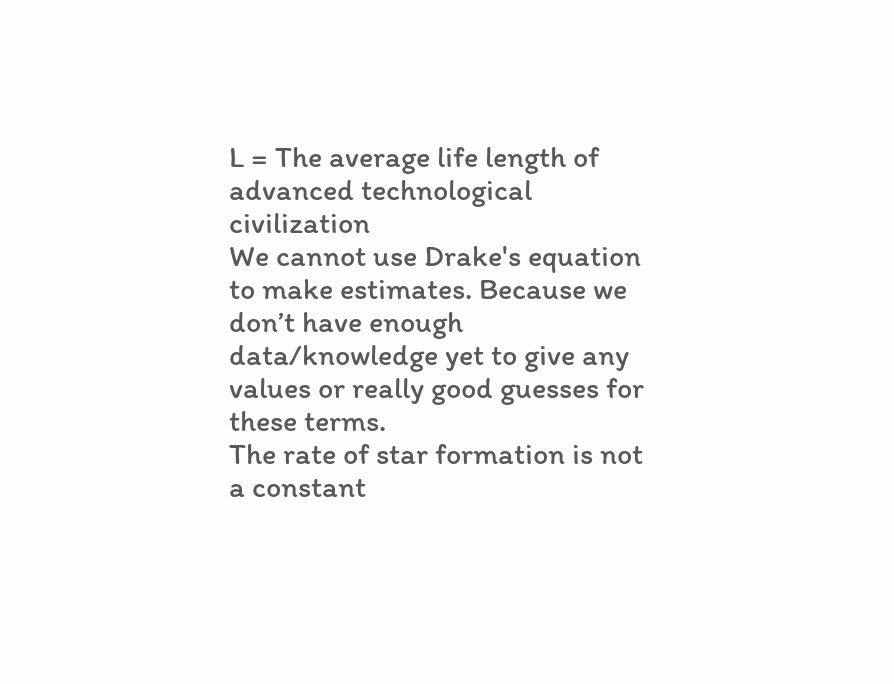L = The average life length of advanced technological civilization
We cannot use Drake's equation to make estimates. Because we don’t have enough data/knowledge yet to give any values or really good guesses for these terms.
The rate of star formation is not a constant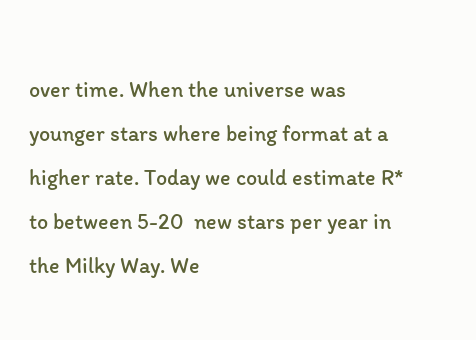over time. When the universe was younger stars where being format at a higher rate. Today we could estimate R*  to between 5-20  new stars per year in the Milky Way. We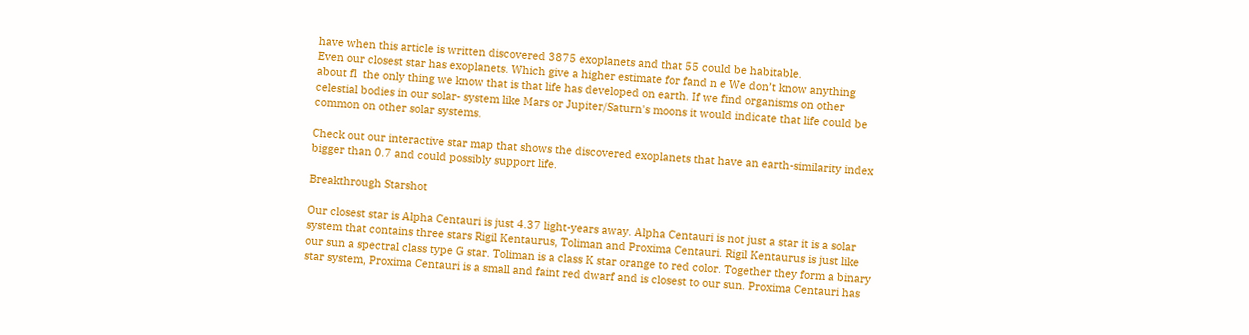have when this article is written discovered 3875 exoplanets and that 55 could be habitable.
Even our closest star has exoplanets. Which give a higher estimate for fand n e We don’t know anything about fl  the only thing we know that is that life has developed on earth. If we find organisms on other celestial bodies in our solar- system like Mars or Jupiter/Saturn's moons it would indicate that life could be common on other solar systems.

Check out our interactive star map that shows the discovered exoplanets that have an earth-similarity index bigger than 0.7 and could possibly support life.

Breakthrough Starshot

Our closest star is Alpha Centauri is just 4.37 light-years away. Alpha Centauri is not just a star it is a solar system that contains three stars Rigil Kentaurus, Toliman and Proxima Centauri. Rigil Kentaurus is just like our sun a spectral class type G star. Toliman is a class K star orange to red color. Together they form a binary star system, Proxima Centauri is a small and faint red dwarf and is closest to our sun. Proxima Centauri has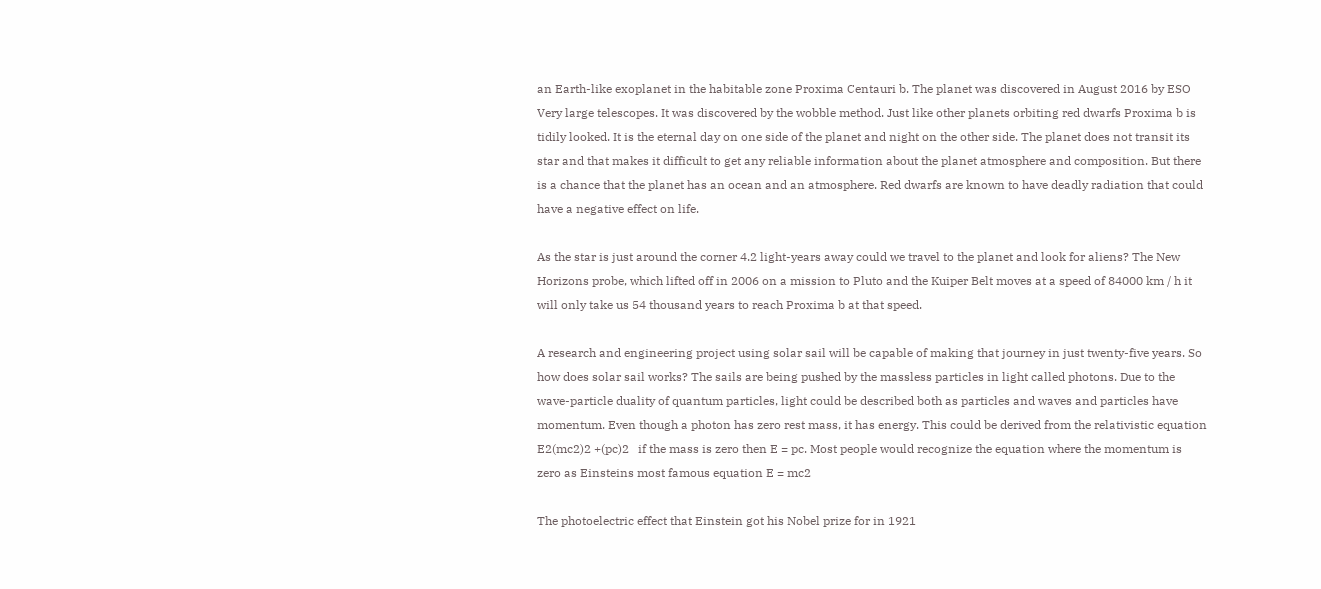an Earth-like exoplanet in the habitable zone Proxima Centauri b. The planet was discovered in August 2016 by ESO Very large telescopes. It was discovered by the wobble method. Just like other planets orbiting red dwarfs Proxima b is tidily looked. It is the eternal day on one side of the planet and night on the other side. The planet does not transit its star and that makes it difficult to get any reliable information about the planet atmosphere and composition. But there is a chance that the planet has an ocean and an atmosphere. Red dwarfs are known to have deadly radiation that could have a negative effect on life.

As the star is just around the corner 4.2 light-years away could we travel to the planet and look for aliens? The New Horizons probe, which lifted off in 2006 on a mission to Pluto and the Kuiper Belt moves at a speed of 84000 km / h it will only take us 54 thousand years to reach Proxima b at that speed.

A research and engineering project using solar sail will be capable of making that journey in just twenty-five years. So how does solar sail works? The sails are being pushed by the massless particles in light called photons. Due to the wave-particle duality of quantum particles, light could be described both as particles and waves and particles have momentum. Even though a photon has zero rest mass, it has energy. This could be derived from the relativistic equation  E2(mc2)2 +(pc)2   if the mass is zero then E = pc. Most people would recognize the equation where the momentum is zero as Einsteins most famous equation E = mc2

The photoelectric effect that Einstein got his Nobel prize for in 1921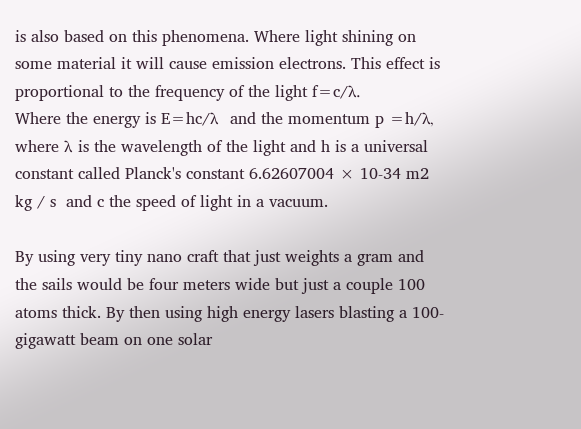is also based on this phenomena. Where light shining on some material it will cause emission electrons. This effect is proportional to the frequency of the light f=c/λ.
Where the energy is E=hc/λ  and the momentum p =h/λ, where λ is the wavelength of the light and h is a universal constant called Planck's constant 6.62607004 × 10-34 m2 kg / s  and c the speed of light in a vacuum.

By using very tiny nano craft that just weights a gram and the sails would be four meters wide but just a couple 100 atoms thick. By then using high energy lasers blasting a 100-gigawatt beam on one solar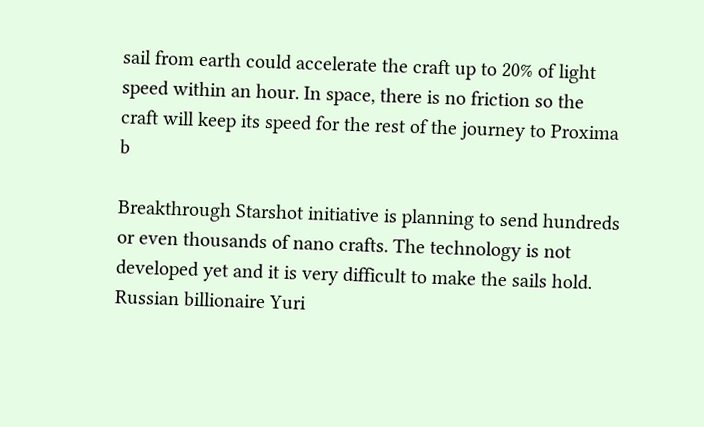sail from earth could accelerate the craft up to 20% of light speed within an hour. In space, there is no friction so the craft will keep its speed for the rest of the journey to Proxima b

Breakthrough Starshot initiative is planning to send hundreds or even thousands of nano crafts. The technology is not developed yet and it is very difficult to make the sails hold. Russian billionaire Yuri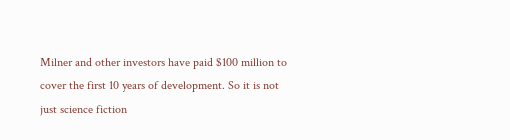Milner and other investors have paid $100 million to cover the first 10 years of development. So it is not just science fiction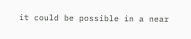it could be possible in a near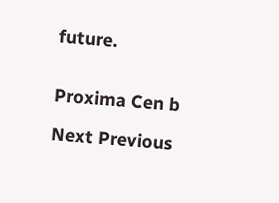future.


Proxima Cen b

Next Previous